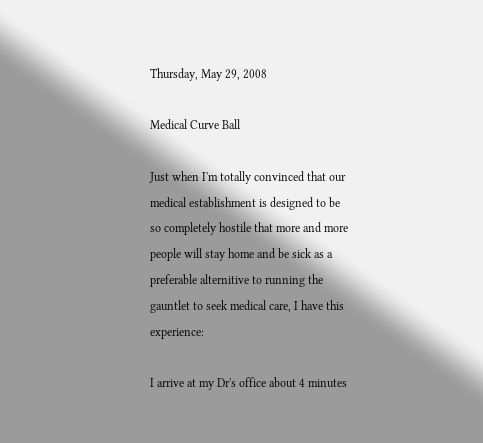Thursday, May 29, 2008

Medical Curve Ball

Just when I'm totally convinced that our medical establishment is designed to be so completely hostile that more and more people will stay home and be sick as a preferable alternitive to running the gauntlet to seek medical care, I have this experience:

I arrive at my Dr's office about 4 minutes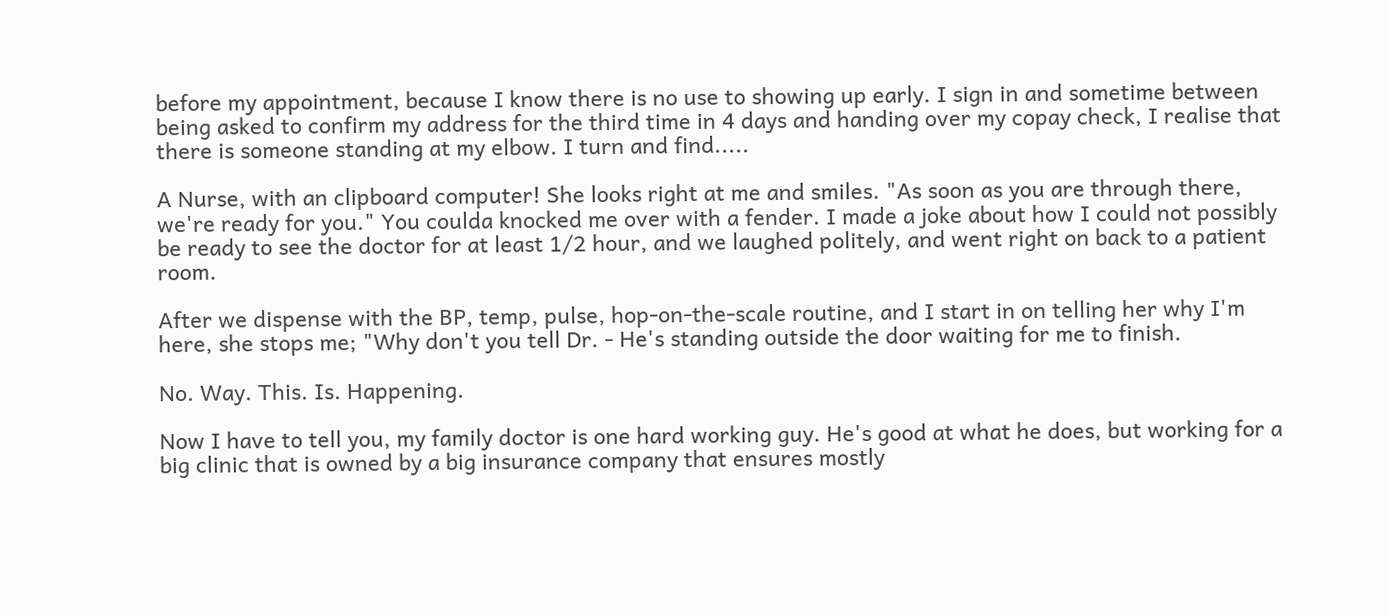before my appointment, because I know there is no use to showing up early. I sign in and sometime between being asked to confirm my address for the third time in 4 days and handing over my copay check, I realise that there is someone standing at my elbow. I turn and find.....

A Nurse, with an clipboard computer! She looks right at me and smiles. "As soon as you are through there, we're ready for you." You coulda knocked me over with a fender. I made a joke about how I could not possibly be ready to see the doctor for at least 1/2 hour, and we laughed politely, and went right on back to a patient room.

After we dispense with the BP, temp, pulse, hop-on-the-scale routine, and I start in on telling her why I'm here, she stops me; "Why don't you tell Dr. - He's standing outside the door waiting for me to finish.

No. Way. This. Is. Happening.

Now I have to tell you, my family doctor is one hard working guy. He's good at what he does, but working for a big clinic that is owned by a big insurance company that ensures mostly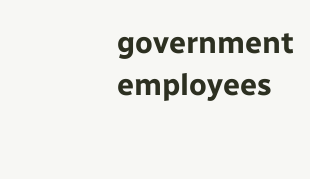government employees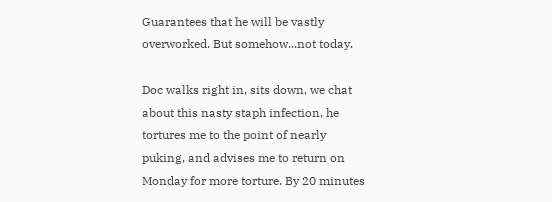Guarantees that he will be vastly overworked. But somehow...not today.

Doc walks right in, sits down, we chat about this nasty staph infection, he tortures me to the point of nearly puking, and advises me to return on Monday for more torture. By 20 minutes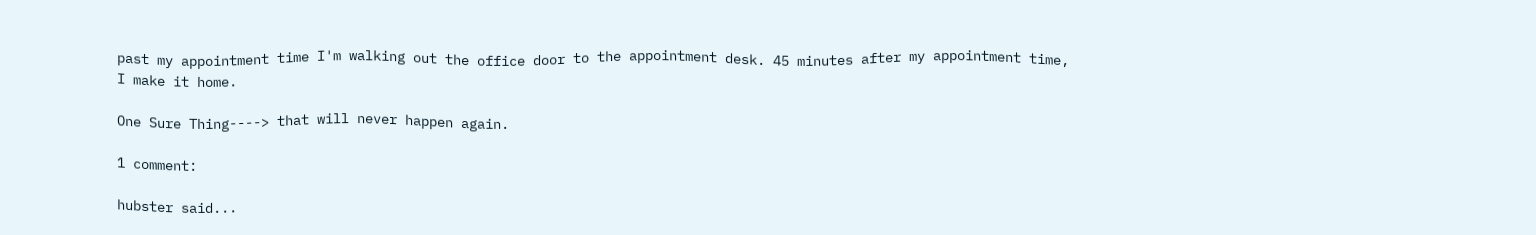past my appointment time I'm walking out the office door to the appointment desk. 45 minutes after my appointment time, I make it home.

One Sure Thing----> that will never happen again.

1 comment:

hubster said...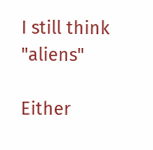I still think "aliens"

Either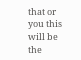that or you this will be the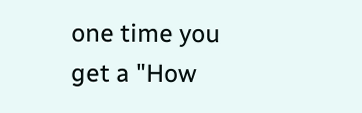one time you get a "How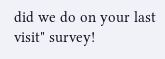did we do on your last visit" survey!